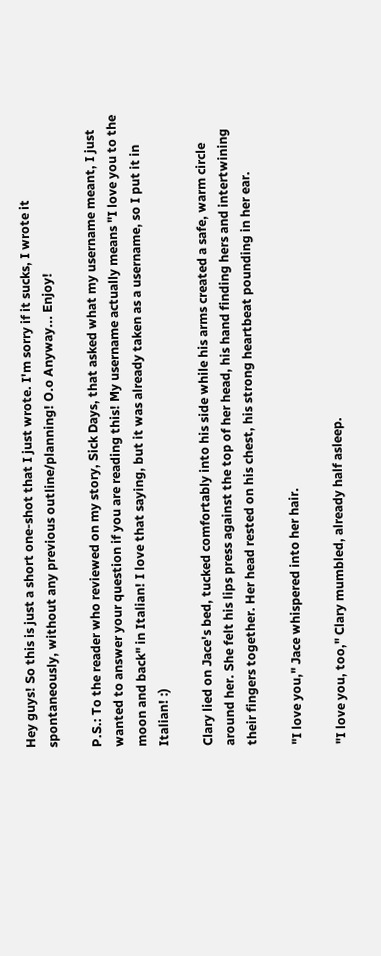Hey guys! So this is just a short one-shot that I just wrote. I'm sorry if it sucks, I wrote it spontaneously, without any previous outline/planning! O.o Anyway... Enjoy!

P.S.: To the reader who reviewed on my story, Sick Days, that asked what my username meant, I just wanted to answer your question if you are reading this! My username actually means "I love you to the moon and back" in Italian! I love that saying, but it was already taken as a username, so I put it in Italian! :)

Clary lied on Jace's bed, tucked comfortably into his side while his arms created a safe, warm circle around her. She felt his lips press against the top of her head, his hand finding hers and intertwining their fingers together. Her head rested on his chest, his strong heartbeat pounding in her ear.

"I love you," Jace whispered into her hair.

"I love you, too," Clary mumbled, already half asleep.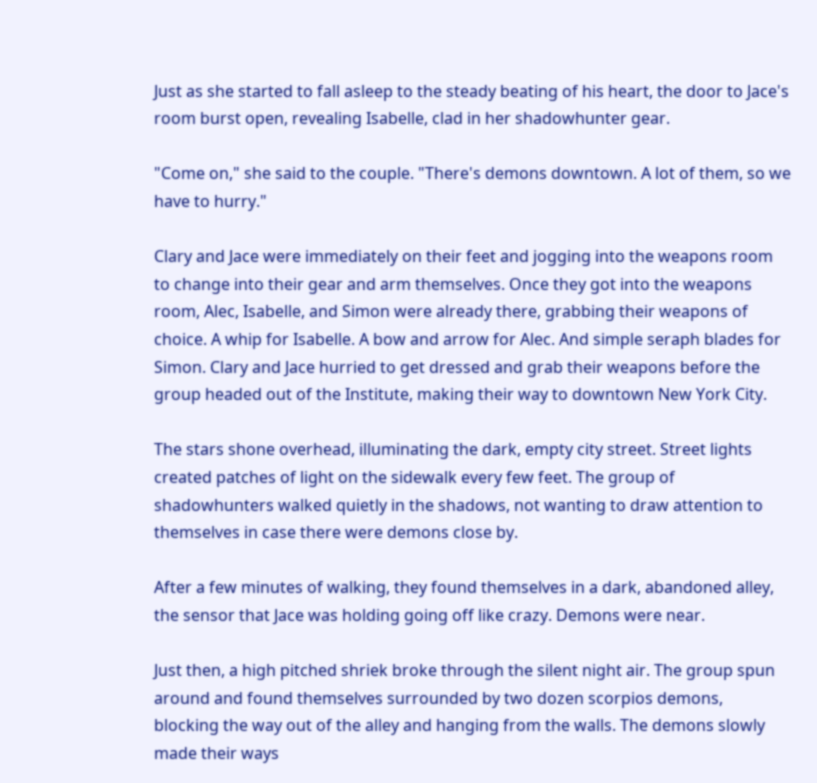Just as she started to fall asleep to the steady beating of his heart, the door to Jace's room burst open, revealing Isabelle, clad in her shadowhunter gear.

"Come on," she said to the couple. "There's demons downtown. A lot of them, so we have to hurry."

Clary and Jace were immediately on their feet and jogging into the weapons room to change into their gear and arm themselves. Once they got into the weapons room, Alec, Isabelle, and Simon were already there, grabbing their weapons of choice. A whip for Isabelle. A bow and arrow for Alec. And simple seraph blades for Simon. Clary and Jace hurried to get dressed and grab their weapons before the group headed out of the Institute, making their way to downtown New York City.

The stars shone overhead, illuminating the dark, empty city street. Street lights created patches of light on the sidewalk every few feet. The group of shadowhunters walked quietly in the shadows, not wanting to draw attention to themselves in case there were demons close by.

After a few minutes of walking, they found themselves in a dark, abandoned alley, the sensor that Jace was holding going off like crazy. Demons were near.

Just then, a high pitched shriek broke through the silent night air. The group spun around and found themselves surrounded by two dozen scorpios demons, blocking the way out of the alley and hanging from the walls. The demons slowly made their ways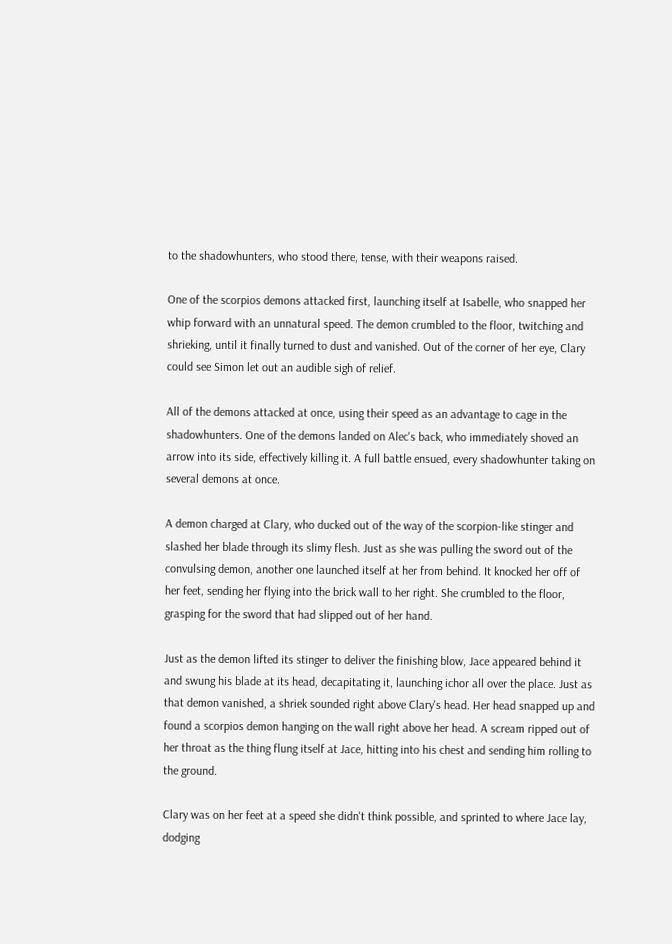to the shadowhunters, who stood there, tense, with their weapons raised.

One of the scorpios demons attacked first, launching itself at Isabelle, who snapped her whip forward with an unnatural speed. The demon crumbled to the floor, twitching and shrieking, until it finally turned to dust and vanished. Out of the corner of her eye, Clary could see Simon let out an audible sigh of relief.

All of the demons attacked at once, using their speed as an advantage to cage in the shadowhunters. One of the demons landed on Alec's back, who immediately shoved an arrow into its side, effectively killing it. A full battle ensued, every shadowhunter taking on several demons at once.

A demon charged at Clary, who ducked out of the way of the scorpion-like stinger and slashed her blade through its slimy flesh. Just as she was pulling the sword out of the convulsing demon, another one launched itself at her from behind. It knocked her off of her feet, sending her flying into the brick wall to her right. She crumbled to the floor, grasping for the sword that had slipped out of her hand.

Just as the demon lifted its stinger to deliver the finishing blow, Jace appeared behind it and swung his blade at its head, decapitating it, launching ichor all over the place. Just as that demon vanished, a shriek sounded right above Clary's head. Her head snapped up and found a scorpios demon hanging on the wall right above her head. A scream ripped out of her throat as the thing flung itself at Jace, hitting into his chest and sending him rolling to the ground.

Clary was on her feet at a speed she didn't think possible, and sprinted to where Jace lay, dodging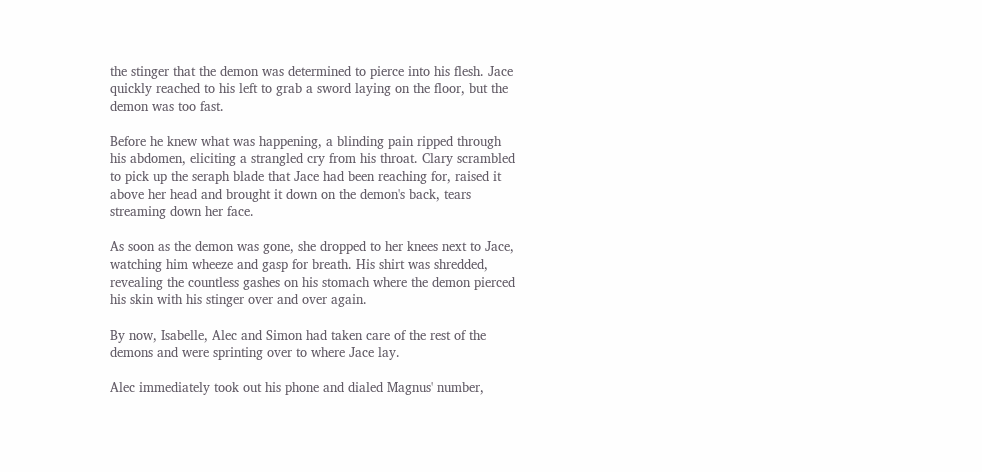the stinger that the demon was determined to pierce into his flesh. Jace quickly reached to his left to grab a sword laying on the floor, but the demon was too fast.

Before he knew what was happening, a blinding pain ripped through his abdomen, eliciting a strangled cry from his throat. Clary scrambled to pick up the seraph blade that Jace had been reaching for, raised it above her head and brought it down on the demon's back, tears streaming down her face.

As soon as the demon was gone, she dropped to her knees next to Jace, watching him wheeze and gasp for breath. His shirt was shredded, revealing the countless gashes on his stomach where the demon pierced his skin with his stinger over and over again.

By now, Isabelle, Alec and Simon had taken care of the rest of the demons and were sprinting over to where Jace lay.

Alec immediately took out his phone and dialed Magnus' number,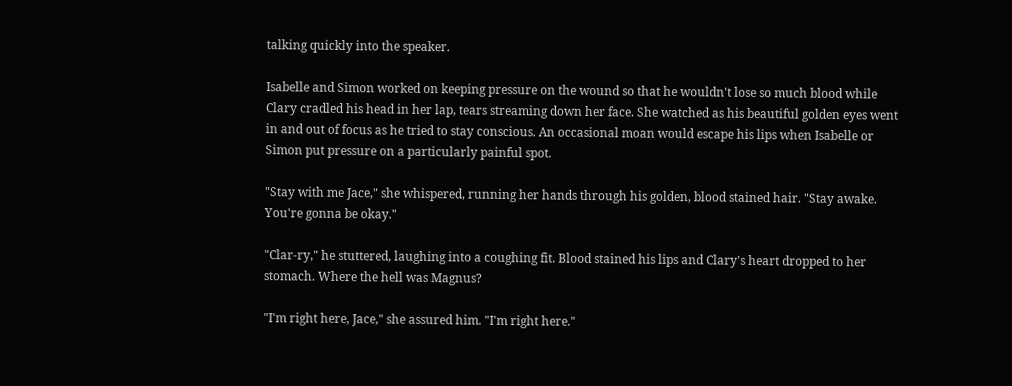talking quickly into the speaker.

Isabelle and Simon worked on keeping pressure on the wound so that he wouldn't lose so much blood while Clary cradled his head in her lap, tears streaming down her face. She watched as his beautiful golden eyes went in and out of focus as he tried to stay conscious. An occasional moan would escape his lips when Isabelle or Simon put pressure on a particularly painful spot.

"Stay with me Jace," she whispered, running her hands through his golden, blood stained hair. "Stay awake. You're gonna be okay."

"Clar-ry," he stuttered, laughing into a coughing fit. Blood stained his lips and Clary's heart dropped to her stomach. Where the hell was Magnus?

"I'm right here, Jace," she assured him. "I'm right here."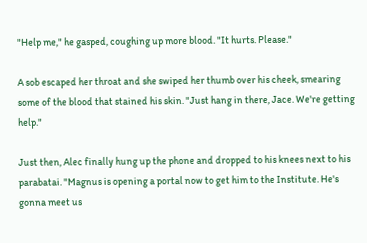"Help me," he gasped, coughing up more blood. "It hurts. Please."

A sob escaped her throat and she swiped her thumb over his cheek, smearing some of the blood that stained his skin. "Just hang in there, Jace. We're getting help."

Just then, Alec finally hung up the phone and dropped to his knees next to his parabatai. "Magnus is opening a portal now to get him to the Institute. He's gonna meet us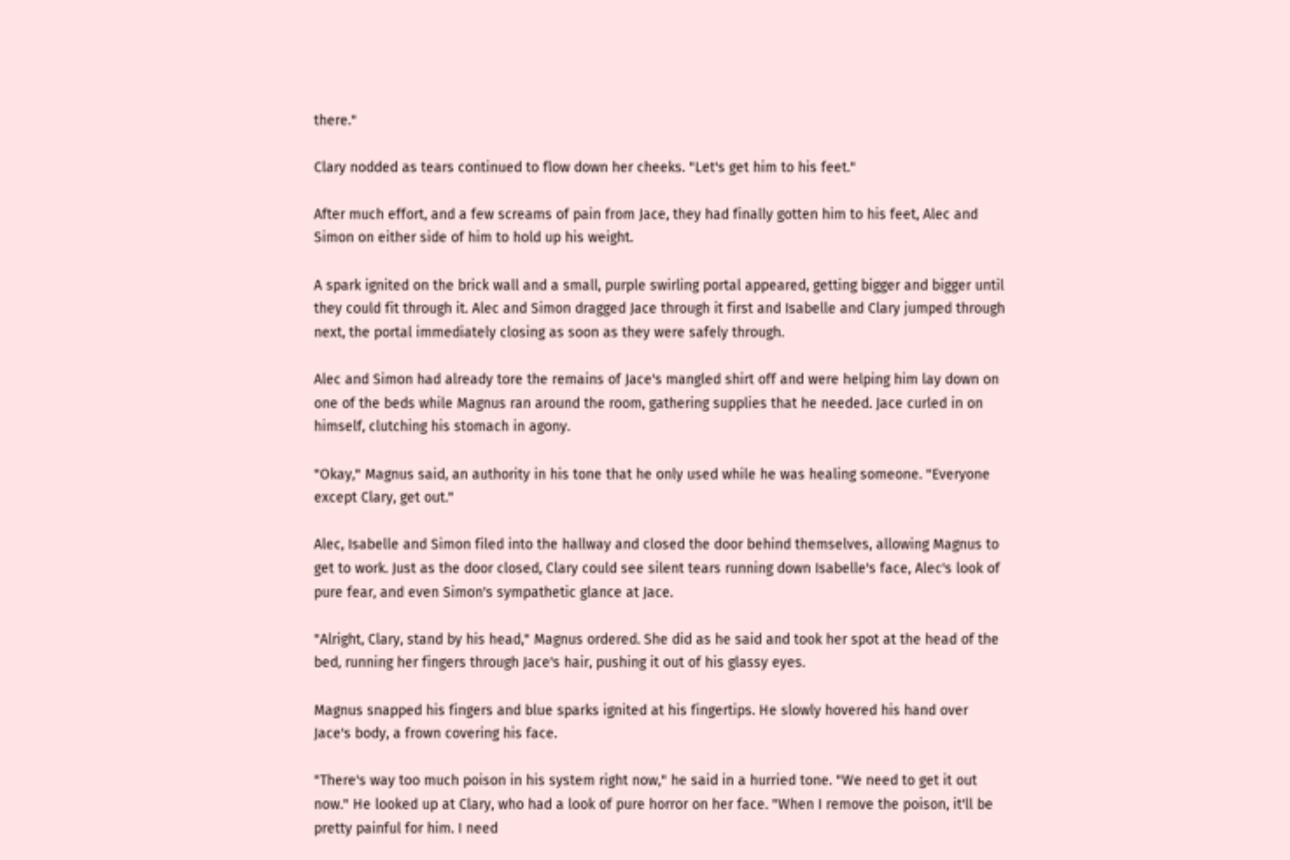there."

Clary nodded as tears continued to flow down her cheeks. "Let's get him to his feet."

After much effort, and a few screams of pain from Jace, they had finally gotten him to his feet, Alec and Simon on either side of him to hold up his weight.

A spark ignited on the brick wall and a small, purple swirling portal appeared, getting bigger and bigger until they could fit through it. Alec and Simon dragged Jace through it first and Isabelle and Clary jumped through next, the portal immediately closing as soon as they were safely through.

Alec and Simon had already tore the remains of Jace's mangled shirt off and were helping him lay down on one of the beds while Magnus ran around the room, gathering supplies that he needed. Jace curled in on himself, clutching his stomach in agony.

"Okay," Magnus said, an authority in his tone that he only used while he was healing someone. "Everyone except Clary, get out."

Alec, Isabelle and Simon filed into the hallway and closed the door behind themselves, allowing Magnus to get to work. Just as the door closed, Clary could see silent tears running down Isabelle's face, Alec's look of pure fear, and even Simon's sympathetic glance at Jace.

"Alright, Clary, stand by his head," Magnus ordered. She did as he said and took her spot at the head of the bed, running her fingers through Jace's hair, pushing it out of his glassy eyes.

Magnus snapped his fingers and blue sparks ignited at his fingertips. He slowly hovered his hand over Jace's body, a frown covering his face.

"There's way too much poison in his system right now," he said in a hurried tone. "We need to get it out now." He looked up at Clary, who had a look of pure horror on her face. "When I remove the poison, it'll be pretty painful for him. I need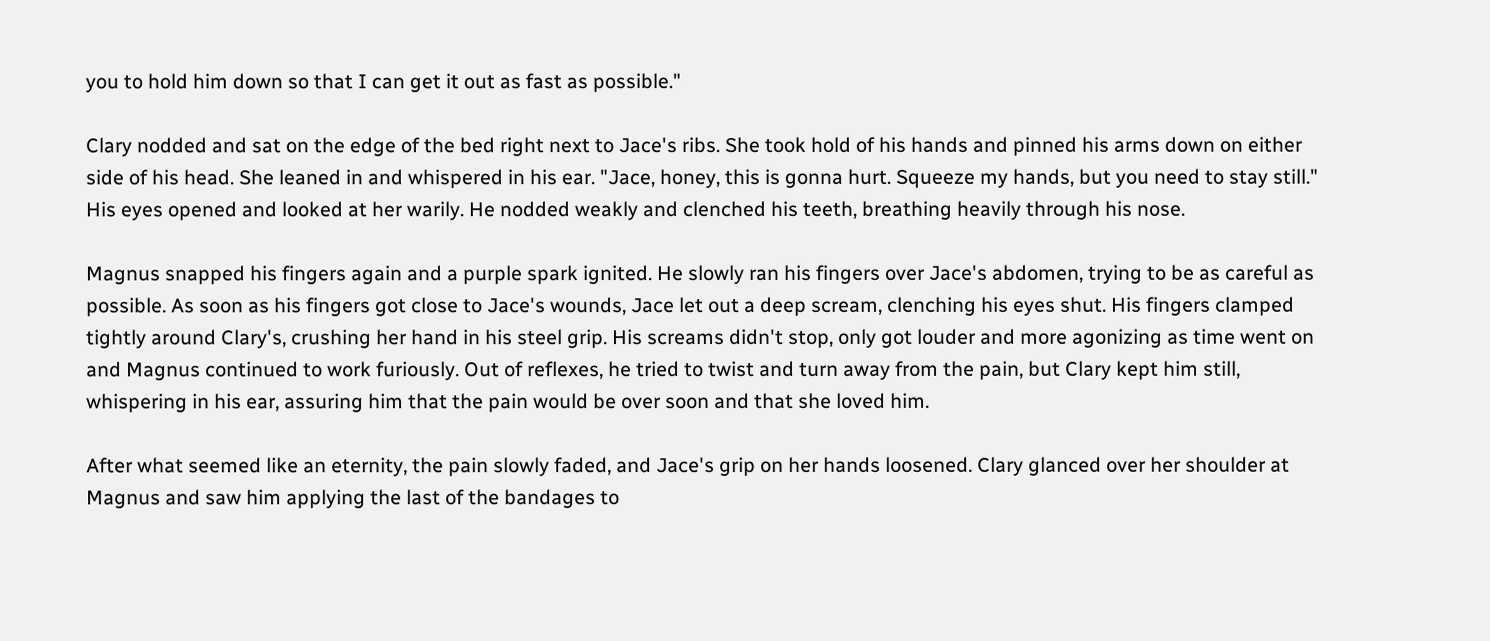you to hold him down so that I can get it out as fast as possible."

Clary nodded and sat on the edge of the bed right next to Jace's ribs. She took hold of his hands and pinned his arms down on either side of his head. She leaned in and whispered in his ear. "Jace, honey, this is gonna hurt. Squeeze my hands, but you need to stay still." His eyes opened and looked at her warily. He nodded weakly and clenched his teeth, breathing heavily through his nose.

Magnus snapped his fingers again and a purple spark ignited. He slowly ran his fingers over Jace's abdomen, trying to be as careful as possible. As soon as his fingers got close to Jace's wounds, Jace let out a deep scream, clenching his eyes shut. His fingers clamped tightly around Clary's, crushing her hand in his steel grip. His screams didn't stop, only got louder and more agonizing as time went on and Magnus continued to work furiously. Out of reflexes, he tried to twist and turn away from the pain, but Clary kept him still, whispering in his ear, assuring him that the pain would be over soon and that she loved him.

After what seemed like an eternity, the pain slowly faded, and Jace's grip on her hands loosened. Clary glanced over her shoulder at Magnus and saw him applying the last of the bandages to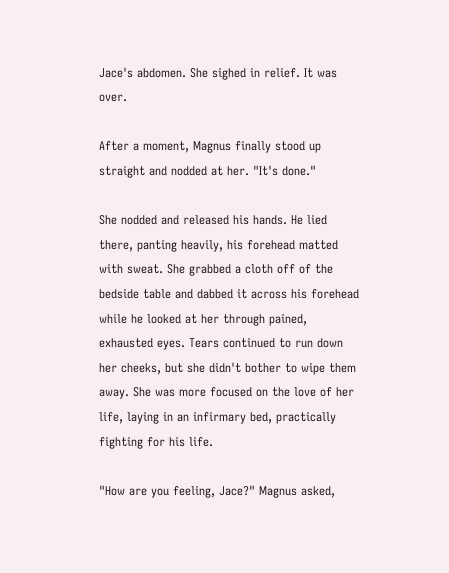Jace's abdomen. She sighed in relief. It was over.

After a moment, Magnus finally stood up straight and nodded at her. "It's done."

She nodded and released his hands. He lied there, panting heavily, his forehead matted with sweat. She grabbed a cloth off of the bedside table and dabbed it across his forehead while he looked at her through pained, exhausted eyes. Tears continued to run down her cheeks, but she didn't bother to wipe them away. She was more focused on the love of her life, laying in an infirmary bed, practically fighting for his life.

"How are you feeling, Jace?" Magnus asked,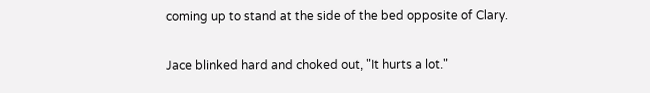coming up to stand at the side of the bed opposite of Clary.

Jace blinked hard and choked out, "It hurts a lot."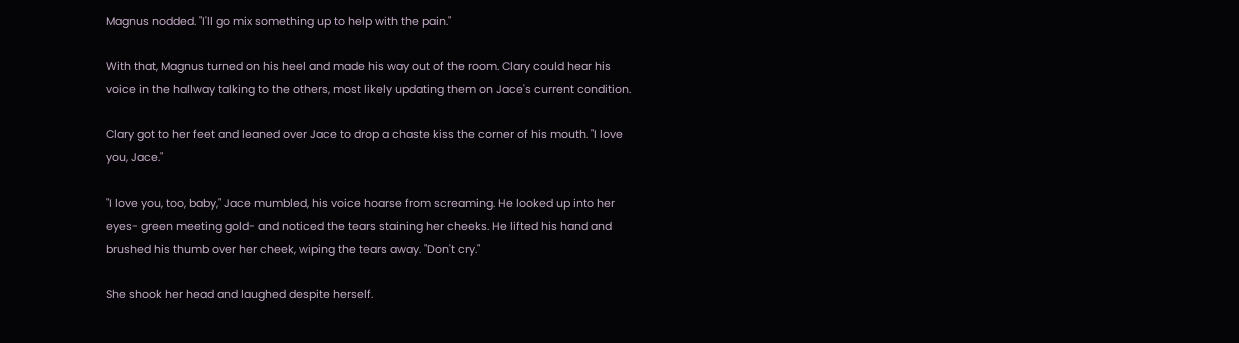Magnus nodded. "I'll go mix something up to help with the pain."

With that, Magnus turned on his heel and made his way out of the room. Clary could hear his voice in the hallway talking to the others, most likely updating them on Jace's current condition.

Clary got to her feet and leaned over Jace to drop a chaste kiss the corner of his mouth. "I love you, Jace."

"I love you, too, baby," Jace mumbled, his voice hoarse from screaming. He looked up into her eyes- green meeting gold- and noticed the tears staining her cheeks. He lifted his hand and brushed his thumb over her cheek, wiping the tears away. "Don't cry."

She shook her head and laughed despite herself.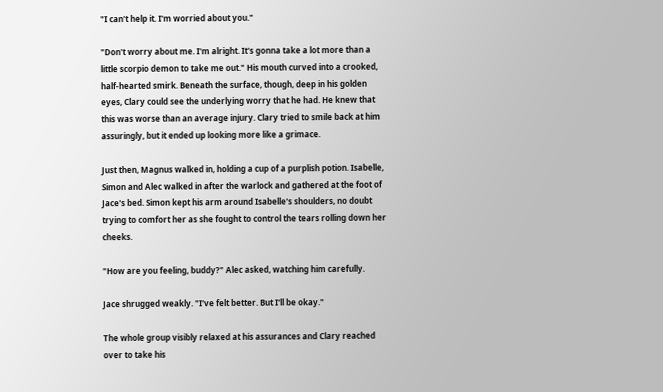"I can't help it. I'm worried about you."

"Don't worry about me. I'm alright. It's gonna take a lot more than a little scorpio demon to take me out." His mouth curved into a crooked, half-hearted smirk. Beneath the surface, though, deep in his golden eyes, Clary could see the underlying worry that he had. He knew that this was worse than an average injury. Clary tried to smile back at him assuringly, but it ended up looking more like a grimace.

Just then, Magnus walked in, holding a cup of a purplish potion. Isabelle, Simon and Alec walked in after the warlock and gathered at the foot of Jace's bed. Simon kept his arm around Isabelle's shoulders, no doubt trying to comfort her as she fought to control the tears rolling down her cheeks.

"How are you feeling, buddy?" Alec asked, watching him carefully.

Jace shrugged weakly. "I've felt better. But I'll be okay."

The whole group visibly relaxed at his assurances and Clary reached over to take his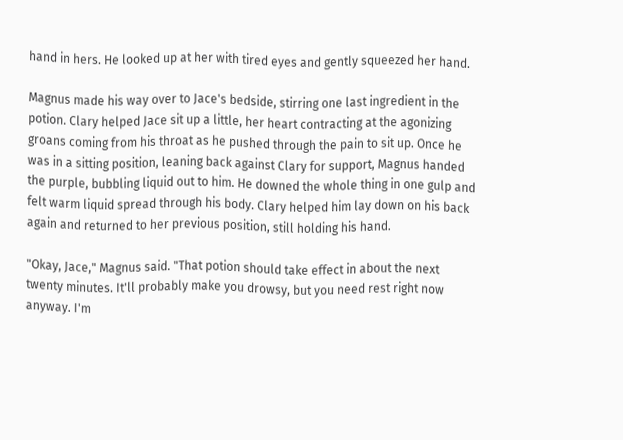hand in hers. He looked up at her with tired eyes and gently squeezed her hand.

Magnus made his way over to Jace's bedside, stirring one last ingredient in the potion. Clary helped Jace sit up a little, her heart contracting at the agonizing groans coming from his throat as he pushed through the pain to sit up. Once he was in a sitting position, leaning back against Clary for support, Magnus handed the purple, bubbling liquid out to him. He downed the whole thing in one gulp and felt warm liquid spread through his body. Clary helped him lay down on his back again and returned to her previous position, still holding his hand.

"Okay, Jace," Magnus said. "That potion should take effect in about the next twenty minutes. It'll probably make you drowsy, but you need rest right now anyway. I'm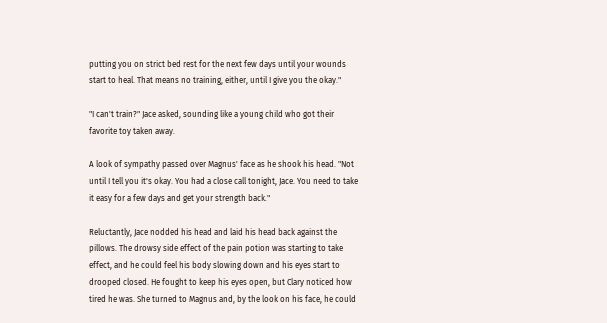putting you on strict bed rest for the next few days until your wounds start to heal. That means no training, either, until I give you the okay."

"I can't train?" Jace asked, sounding like a young child who got their favorite toy taken away.

A look of sympathy passed over Magnus' face as he shook his head. "Not until I tell you it's okay. You had a close call tonight, Jace. You need to take it easy for a few days and get your strength back."

Reluctantly, Jace nodded his head and laid his head back against the pillows. The drowsy side effect of the pain potion was starting to take effect, and he could feel his body slowing down and his eyes start to drooped closed. He fought to keep his eyes open, but Clary noticed how tired he was. She turned to Magnus and, by the look on his face, he could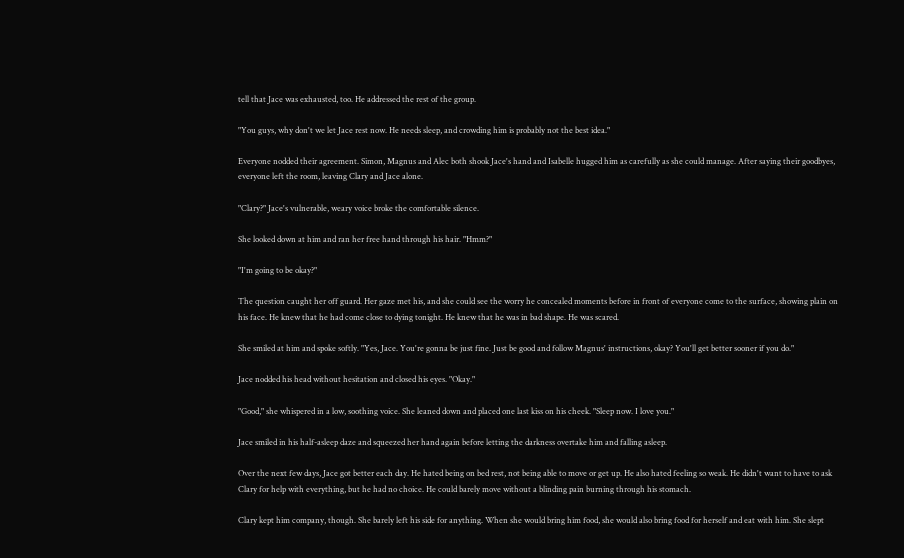tell that Jace was exhausted, too. He addressed the rest of the group.

"You guys, why don't we let Jace rest now. He needs sleep, and crowding him is probably not the best idea."

Everyone nodded their agreement. Simon, Magnus and Alec both shook Jace's hand and Isabelle hugged him as carefully as she could manage. After saying their goodbyes, everyone left the room, leaving Clary and Jace alone.

"Clary?" Jace's vulnerable, weary voice broke the comfortable silence.

She looked down at him and ran her free hand through his hair. "Hmm?"

"I'm going to be okay?"

The question caught her off guard. Her gaze met his, and she could see the worry he concealed moments before in front of everyone come to the surface, showing plain on his face. He knew that he had come close to dying tonight. He knew that he was in bad shape. He was scared.

She smiled at him and spoke softly. "Yes, Jace. You're gonna be just fine. Just be good and follow Magnus' instructions, okay? You'll get better sooner if you do."

Jace nodded his head without hesitation and closed his eyes. "Okay."

"Good," she whispered in a low, soothing voice. She leaned down and placed one last kiss on his cheek. "Sleep now. I love you."

Jace smiled in his half-asleep daze and squeezed her hand again before letting the darkness overtake him and falling asleep.

Over the next few days, Jace got better each day. He hated being on bed rest, not being able to move or get up. He also hated feeling so weak. He didn't want to have to ask Clary for help with everything, but he had no choice. He could barely move without a blinding pain burning through his stomach.

Clary kept him company, though. She barely left his side for anything. When she would bring him food, she would also bring food for herself and eat with him. She slept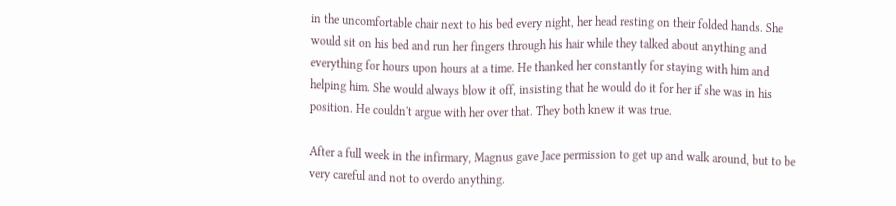in the uncomfortable chair next to his bed every night, her head resting on their folded hands. She would sit on his bed and run her fingers through his hair while they talked about anything and everything for hours upon hours at a time. He thanked her constantly for staying with him and helping him. She would always blow it off, insisting that he would do it for her if she was in his position. He couldn't argue with her over that. They both knew it was true.

After a full week in the infirmary, Magnus gave Jace permission to get up and walk around, but to be very careful and not to overdo anything.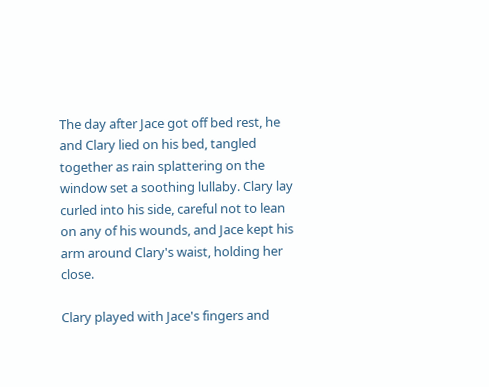The day after Jace got off bed rest, he and Clary lied on his bed, tangled together as rain splattering on the window set a soothing lullaby. Clary lay curled into his side, careful not to lean on any of his wounds, and Jace kept his arm around Clary's waist, holding her close.

Clary played with Jace's fingers and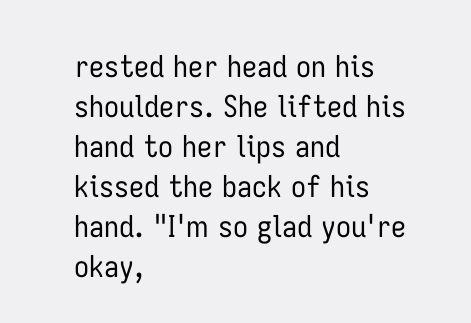rested her head on his shoulders. She lifted his hand to her lips and kissed the back of his hand. "I'm so glad you're okay,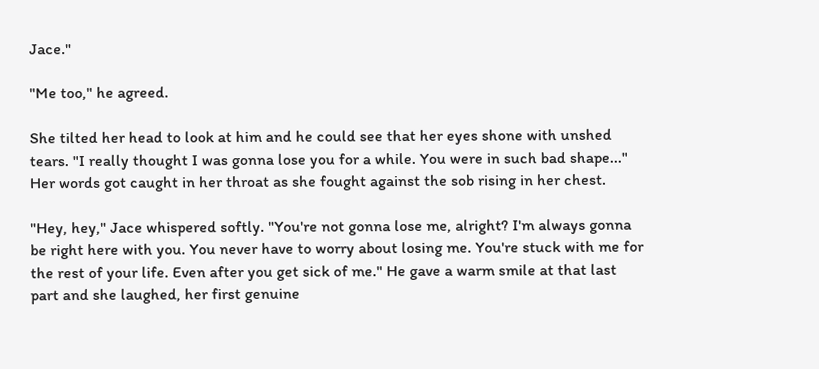Jace."

"Me too," he agreed.

She tilted her head to look at him and he could see that her eyes shone with unshed tears. "I really thought I was gonna lose you for a while. You were in such bad shape..." Her words got caught in her throat as she fought against the sob rising in her chest.

"Hey, hey," Jace whispered softly. "You're not gonna lose me, alright? I'm always gonna be right here with you. You never have to worry about losing me. You're stuck with me for the rest of your life. Even after you get sick of me." He gave a warm smile at that last part and she laughed, her first genuine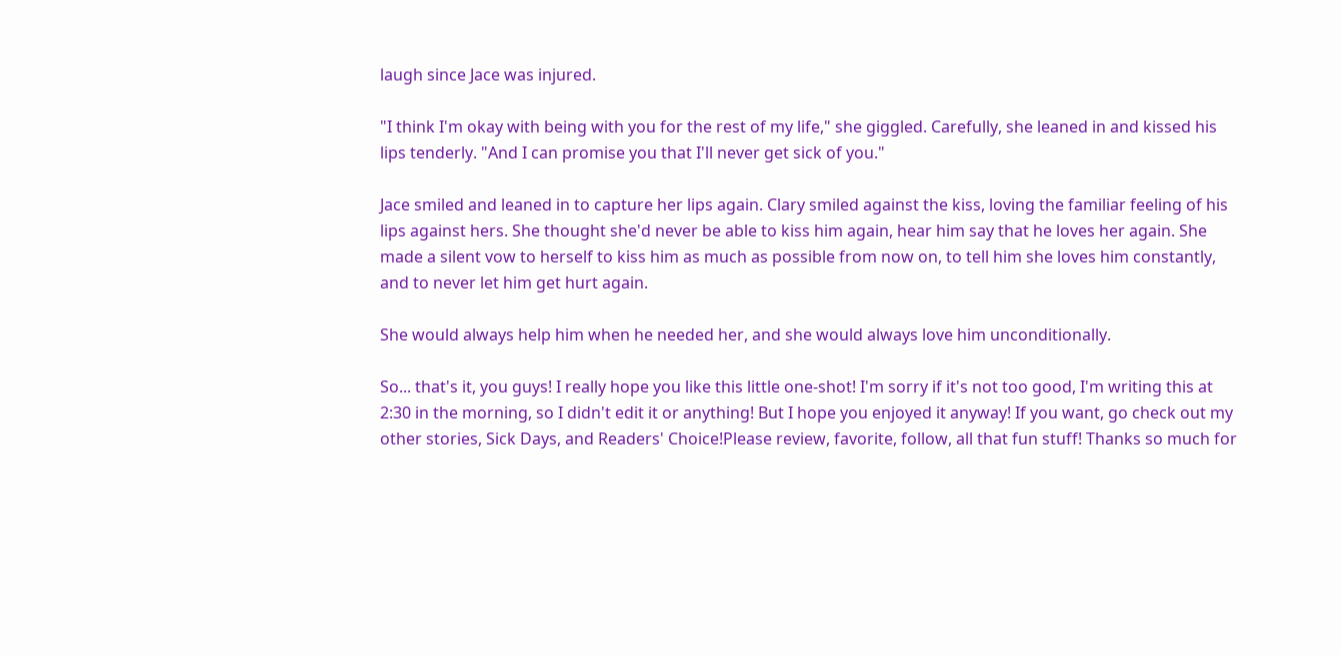laugh since Jace was injured.

"I think I'm okay with being with you for the rest of my life," she giggled. Carefully, she leaned in and kissed his lips tenderly. "And I can promise you that I'll never get sick of you."

Jace smiled and leaned in to capture her lips again. Clary smiled against the kiss, loving the familiar feeling of his lips against hers. She thought she'd never be able to kiss him again, hear him say that he loves her again. She made a silent vow to herself to kiss him as much as possible from now on, to tell him she loves him constantly, and to never let him get hurt again.

She would always help him when he needed her, and she would always love him unconditionally.

So... that's it, you guys! I really hope you like this little one-shot! I'm sorry if it's not too good, I'm writing this at 2:30 in the morning, so I didn't edit it or anything! But I hope you enjoyed it anyway! If you want, go check out my other stories, Sick Days, and Readers' Choice!Please review, favorite, follow, all that fun stuff! Thanks so much for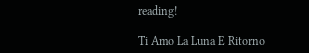reading!

Ti Amo La Luna E Ritorno